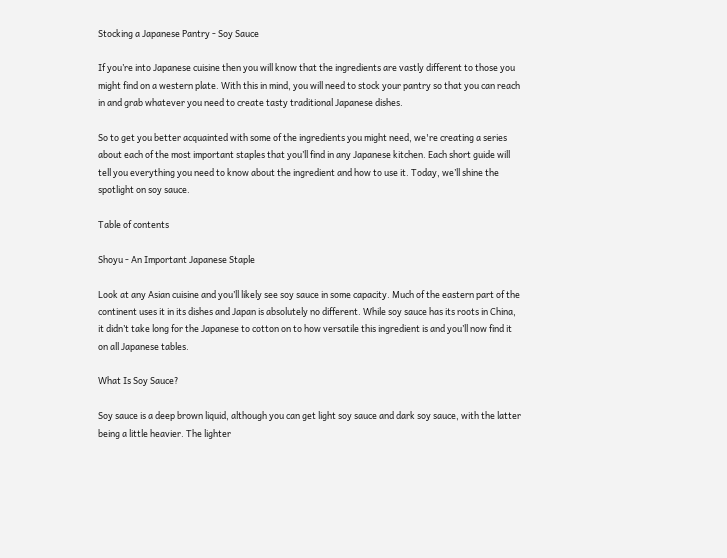Stocking a Japanese Pantry - Soy Sauce

If you’re into Japanese cuisine then you will know that the ingredients are vastly different to those you might find on a western plate. With this in mind, you will need to stock your pantry so that you can reach in and grab whatever you need to create tasty traditional Japanese dishes.

So to get you better acquainted with some of the ingredients you might need, we're creating a series about each of the most important staples that you’ll find in any Japanese kitchen. Each short guide will tell you everything you need to know about the ingredient and how to use it. Today, we’ll shine the spotlight on soy sauce.

Table of contents

Shoyu - An Important Japanese Staple

Look at any Asian cuisine and you’ll likely see soy sauce in some capacity. Much of the eastern part of the continent uses it in its dishes and Japan is absolutely no different. While soy sauce has its roots in China, it didn’t take long for the Japanese to cotton on to how versatile this ingredient is and you’ll now find it on all Japanese tables.

What Is Soy Sauce?

Soy sauce is a deep brown liquid, although you can get light soy sauce and dark soy sauce, with the latter being a little heavier. The lighter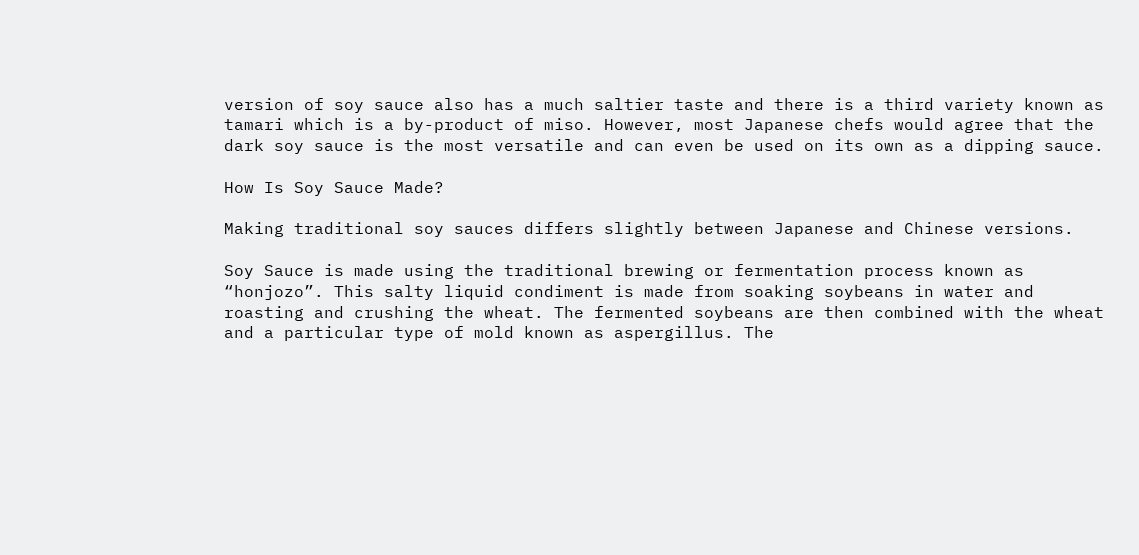version of soy sauce also has a much saltier taste and there is a third variety known as tamari which is a by-product of miso. However, most Japanese chefs would agree that the dark soy sauce is the most versatile and can even be used on its own as a dipping sauce.

How Is Soy Sauce Made?

Making traditional soy sauces differs slightly between Japanese and Chinese versions.

Soy Sauce is made using the traditional brewing or fermentation process known as “honjozo”. This salty liquid condiment is made from soaking soybeans in water and roasting and crushing the wheat. The fermented soybeans are then combined with the wheat and a particular type of mold known as aspergillus. The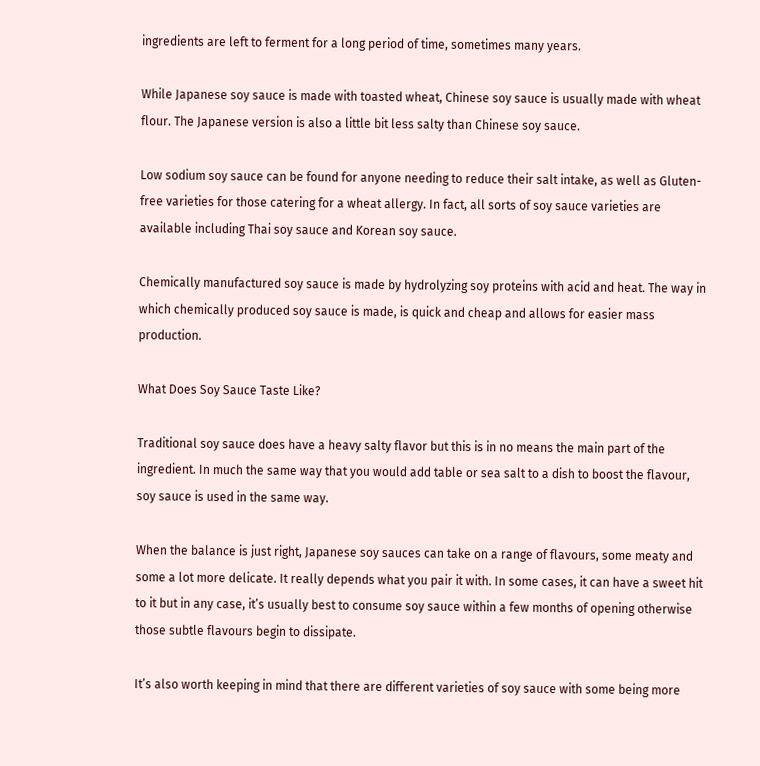ingredients are left to ferment for a long period of time, sometimes many years.

While Japanese soy sauce is made with toasted wheat, Chinese soy sauce is usually made with wheat flour. The Japanese version is also a little bit less salty than Chinese soy sauce.

Low sodium soy sauce can be found for anyone needing to reduce their salt intake, as well as Gluten-free varieties for those catering for a wheat allergy. In fact, all sorts of soy sauce varieties are available including Thai soy sauce and Korean soy sauce.

Chemically manufactured soy sauce is made by hydrolyzing soy proteins with acid and heat. The way in which chemically produced soy sauce is made, is quick and cheap and allows for easier mass production.

What Does Soy Sauce Taste Like?

Traditional soy sauce does have a heavy salty flavor but this is in no means the main part of the ingredient. In much the same way that you would add table or sea salt to a dish to boost the flavour, soy sauce is used in the same way.

When the balance is just right, Japanese soy sauces can take on a range of flavours, some meaty and some a lot more delicate. It really depends what you pair it with. In some cases, it can have a sweet hit to it but in any case, it’s usually best to consume soy sauce within a few months of opening otherwise those subtle flavours begin to dissipate.

It’s also worth keeping in mind that there are different varieties of soy sauce with some being more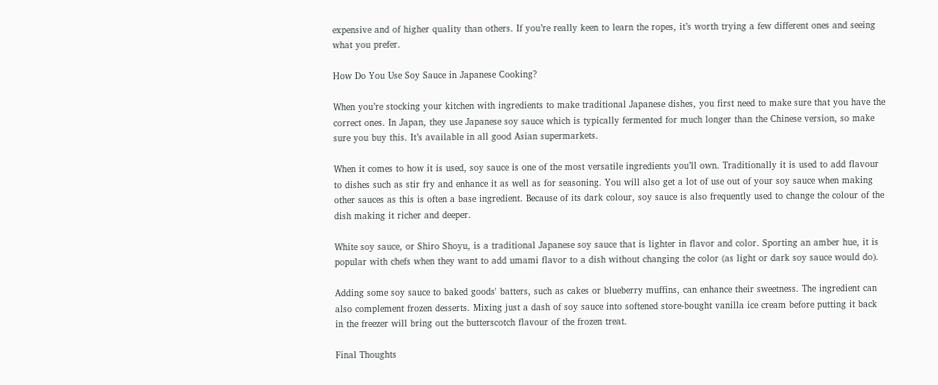expensive and of higher quality than others. If you’re really keen to learn the ropes, it’s worth trying a few different ones and seeing what you prefer.

How Do You Use Soy Sauce in Japanese Cooking?

When you’re stocking your kitchen with ingredients to make traditional Japanese dishes, you first need to make sure that you have the correct ones. In Japan, they use Japanese soy sauce which is typically fermented for much longer than the Chinese version, so make sure you buy this. It’s available in all good Asian supermarkets.

When it comes to how it is used, soy sauce is one of the most versatile ingredients you’ll own. Traditionally it is used to add flavour to dishes such as stir fry and enhance it as well as for seasoning. You will also get a lot of use out of your soy sauce when making other sauces as this is often a base ingredient. Because of its dark colour, soy sauce is also frequently used to change the colour of the dish making it richer and deeper.

White soy sauce, or Shiro Shoyu, is a traditional Japanese soy sauce that is lighter in flavor and color. Sporting an amber hue, it is popular with chefs when they want to add umami flavor to a dish without changing the color (as light or dark soy sauce would do).

Adding some soy sauce to baked goods' batters, such as cakes or blueberry muffins, can enhance their sweetness. The ingredient can also complement frozen desserts. Mixing just a dash of soy sauce into softened store-bought vanilla ice cream before putting it back in the freezer will bring out the butterscotch flavour of the frozen treat.

Final Thoughts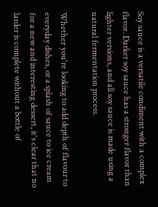Soy sauce is a versatile condiment with a complex flavor. Darker soy sauce has a stronger flavor than lighter versions, and all soy sauce is made using a natural fermentation process.

Whether you're looking to add depth of flavour to everyday dishes, or a splash of sauce to ice cream for a new and interesting dessert, it's clear that no larder is complete without a bottle of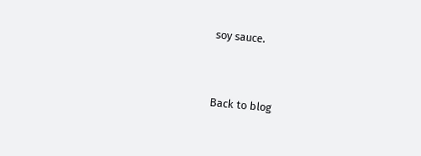soy sauce.


Back to blog